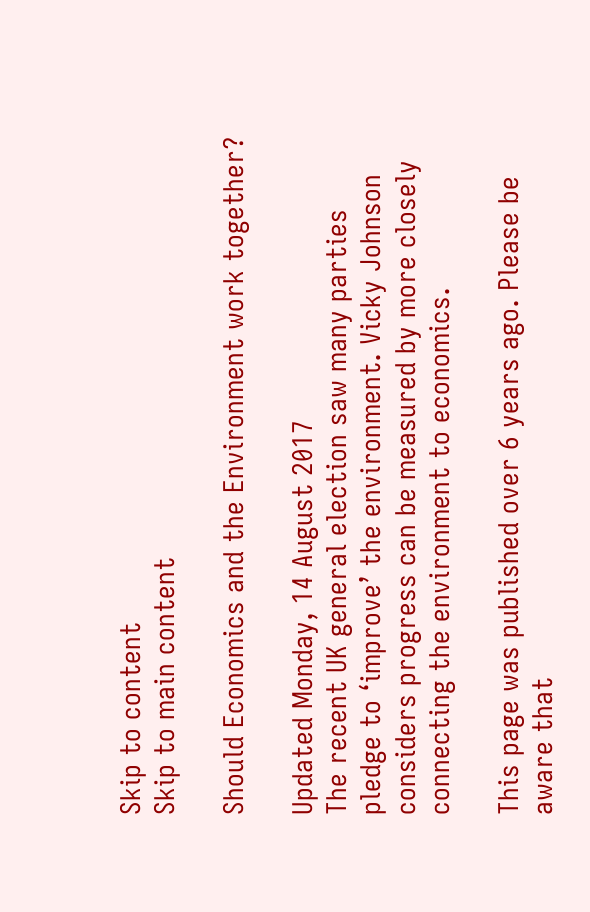Skip to content
Skip to main content

Should Economics and the Environment work together?

Updated Monday, 14 August 2017
The recent UK general election saw many parties pledge to ‘improve’ the environment. Vicky Johnson considers progress can be measured by more closely connecting the environment to economics.

This page was published over 6 years ago. Please be aware that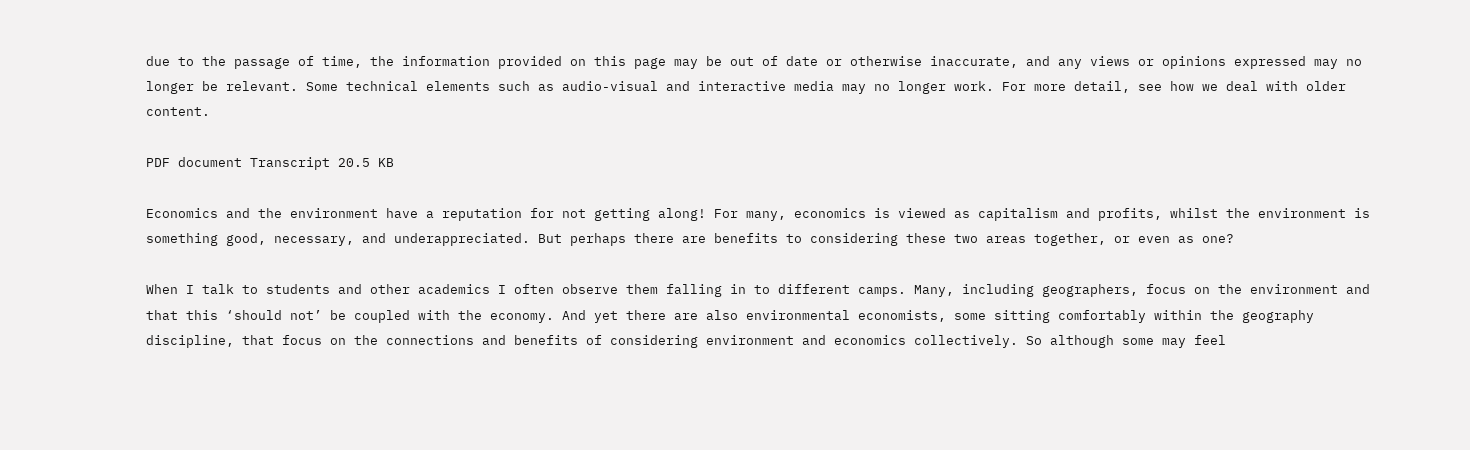due to the passage of time, the information provided on this page may be out of date or otherwise inaccurate, and any views or opinions expressed may no longer be relevant. Some technical elements such as audio-visual and interactive media may no longer work. For more detail, see how we deal with older content.

PDF document Transcript 20.5 KB

Economics and the environment have a reputation for not getting along! For many, economics is viewed as capitalism and profits, whilst the environment is something good, necessary, and underappreciated. But perhaps there are benefits to considering these two areas together, or even as one?

When I talk to students and other academics I often observe them falling in to different camps. Many, including geographers, focus on the environment and that this ‘should not’ be coupled with the economy. And yet there are also environmental economists, some sitting comfortably within the geography discipline, that focus on the connections and benefits of considering environment and economics collectively. So although some may feel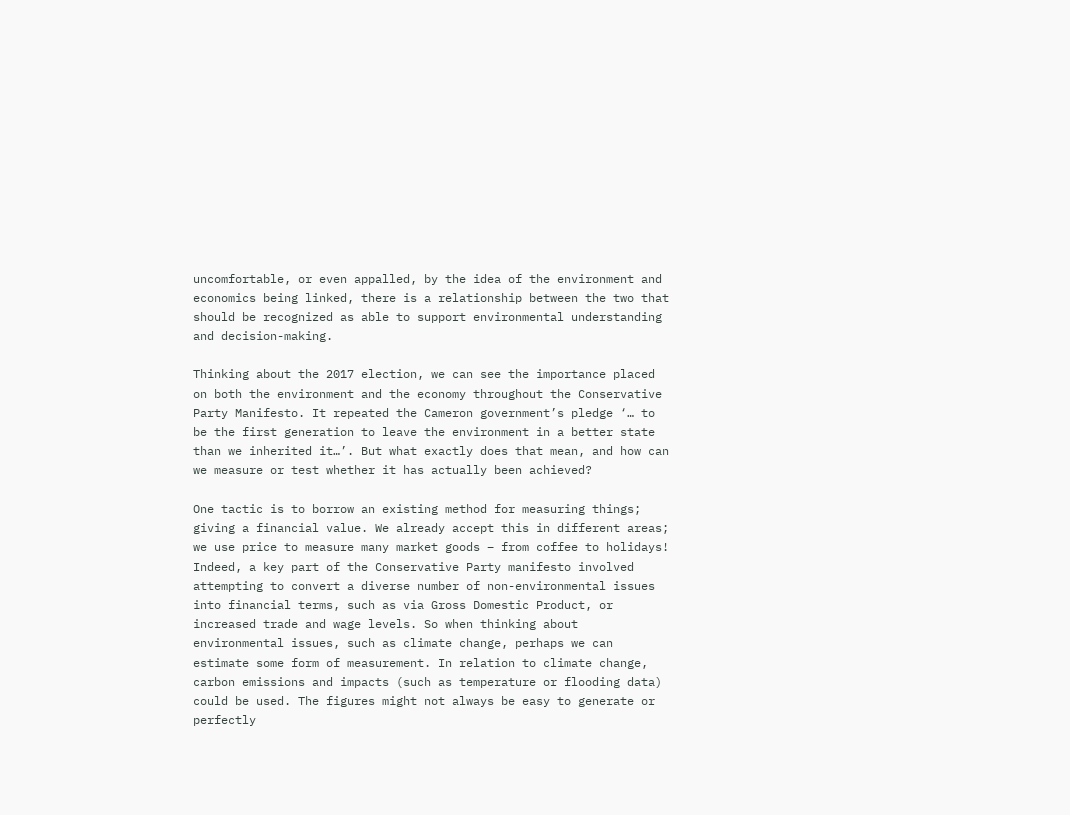uncomfortable, or even appalled, by the idea of the environment and economics being linked, there is a relationship between the two that should be recognized as able to support environmental understanding and decision-making.

Thinking about the 2017 election, we can see the importance placed on both the environment and the economy throughout the Conservative Party Manifesto. It repeated the Cameron government’s pledge ‘… to be the first generation to leave the environment in a better state than we inherited it…’. But what exactly does that mean, and how can we measure or test whether it has actually been achieved?

One tactic is to borrow an existing method for measuring things; giving a financial value. We already accept this in different areas; we use price to measure many market goods – from coffee to holidays! Indeed, a key part of the Conservative Party manifesto involved attempting to convert a diverse number of non-environmental issues into financial terms, such as via Gross Domestic Product, or increased trade and wage levels. So when thinking about  environmental issues, such as climate change, perhaps we can estimate some form of measurement. In relation to climate change, carbon emissions and impacts (such as temperature or flooding data) could be used. The figures might not always be easy to generate or perfectly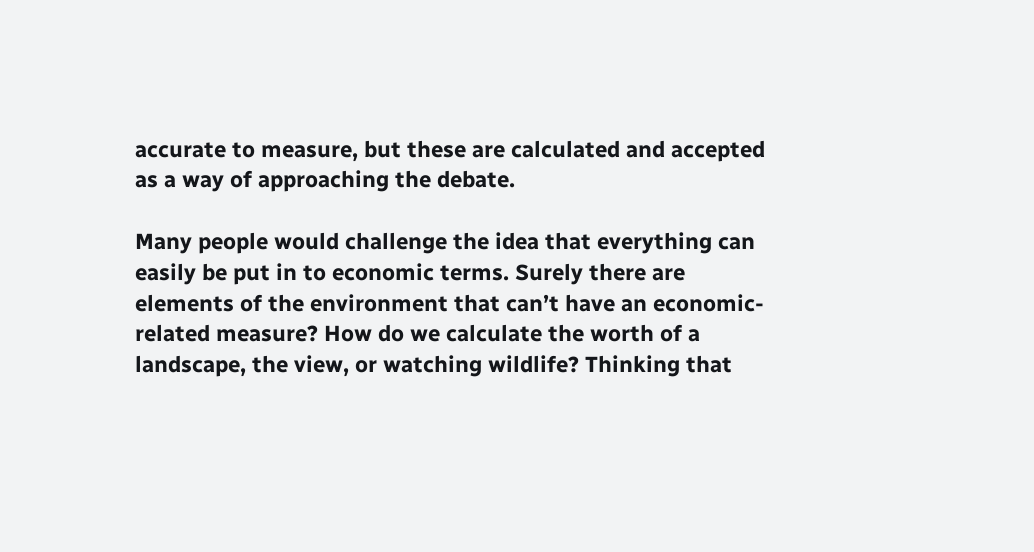accurate to measure, but these are calculated and accepted as a way of approaching the debate.

Many people would challenge the idea that everything can easily be put in to economic terms. Surely there are elements of the environment that can’t have an economic-related measure? How do we calculate the worth of a landscape, the view, or watching wildlife? Thinking that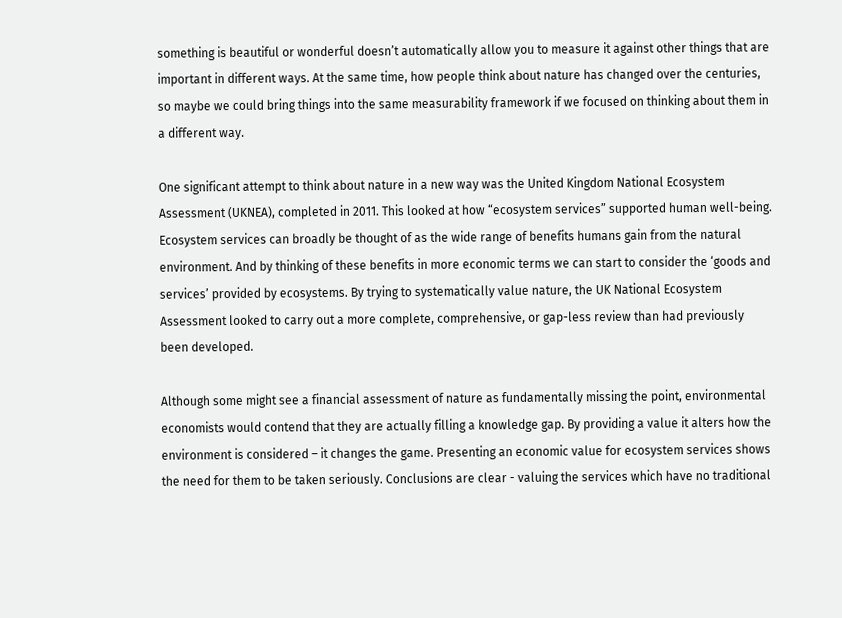something is beautiful or wonderful doesn’t automatically allow you to measure it against other things that are important in different ways. At the same time, how people think about nature has changed over the centuries, so maybe we could bring things into the same measurability framework if we focused on thinking about them in a different way.

One significant attempt to think about nature in a new way was the United Kingdom National Ecosystem Assessment (UKNEA), completed in 2011. This looked at how “ecosystem services” supported human well-being. Ecosystem services can broadly be thought of as the wide range of benefits humans gain from the natural environment. And by thinking of these benefits in more economic terms we can start to consider the ‘goods and services’ provided by ecosystems. By trying to systematically value nature, the UK National Ecosystem Assessment looked to carry out a more complete, comprehensive, or gap-less review than had previously been developed.

Although some might see a financial assessment of nature as fundamentally missing the point, environmental economists would contend that they are actually filling a knowledge gap. By providing a value it alters how the environment is considered – it changes the game. Presenting an economic value for ecosystem services shows the need for them to be taken seriously. Conclusions are clear - valuing the services which have no traditional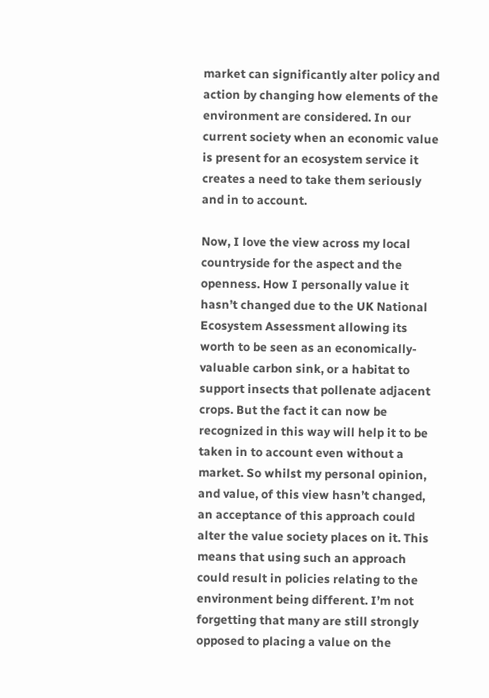market can significantly alter policy and action by changing how elements of the environment are considered. In our current society when an economic value is present for an ecosystem service it creates a need to take them seriously and in to account.

Now, I love the view across my local countryside for the aspect and the openness. How I personally value it hasn’t changed due to the UK National Ecosystem Assessment allowing its worth to be seen as an economically-valuable carbon sink, or a habitat to support insects that pollenate adjacent crops. But the fact it can now be recognized in this way will help it to be taken in to account even without a market. So whilst my personal opinion, and value, of this view hasn’t changed, an acceptance of this approach could alter the value society places on it. This means that using such an approach could result in policies relating to the environment being different. I’m not forgetting that many are still strongly opposed to placing a value on the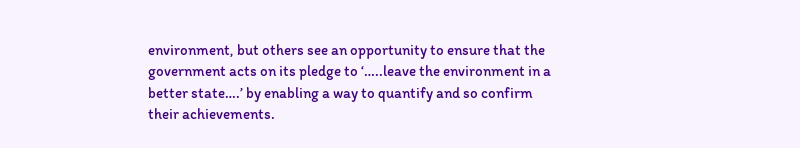environment, but others see an opportunity to ensure that the government acts on its pledge to ‘…..leave the environment in a better state….’ by enabling a way to quantify and so confirm their achievements.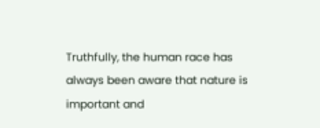Truthfully, the human race has always been aware that nature is important and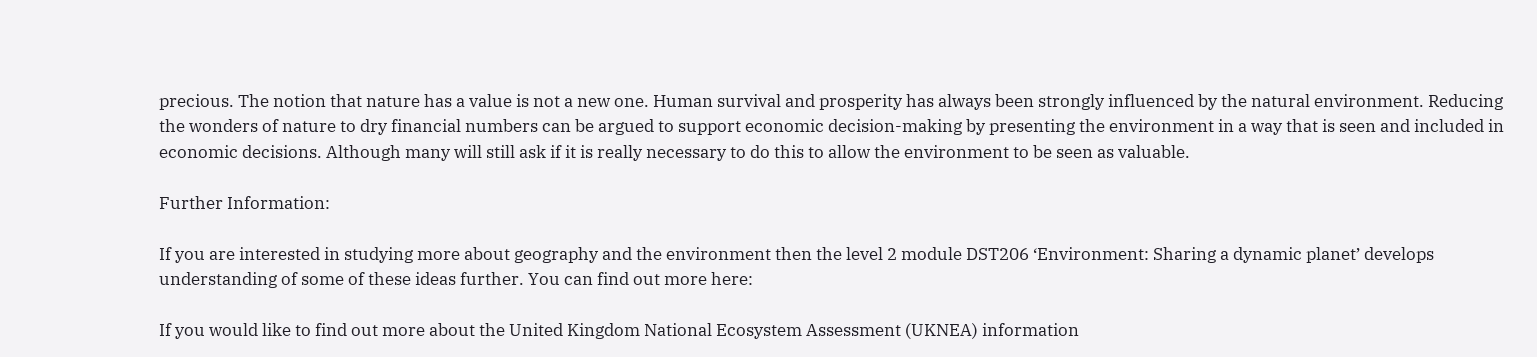precious. The notion that nature has a value is not a new one. Human survival and prosperity has always been strongly influenced by the natural environment. Reducing the wonders of nature to dry financial numbers can be argued to support economic decision-making by presenting the environment in a way that is seen and included in economic decisions. Although many will still ask if it is really necessary to do this to allow the environment to be seen as valuable.

Further Information:

If you are interested in studying more about geography and the environment then the level 2 module DST206 ‘Environment: Sharing a dynamic planet’ develops understanding of some of these ideas further. You can find out more here:

If you would like to find out more about the United Kingdom National Ecosystem Assessment (UKNEA) information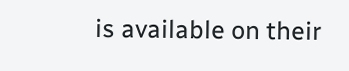is available on their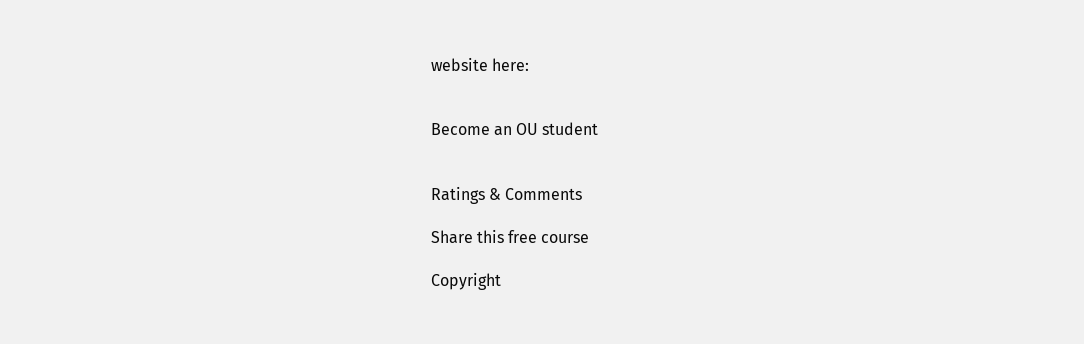website here:


Become an OU student


Ratings & Comments

Share this free course

Copyright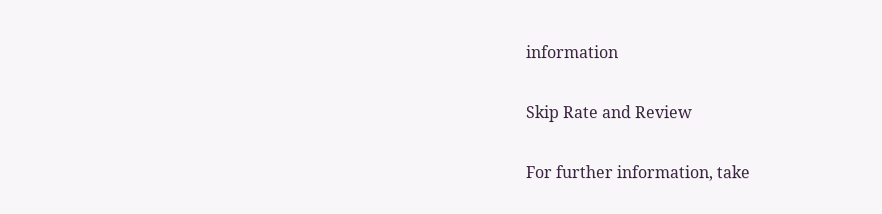information

Skip Rate and Review

For further information, take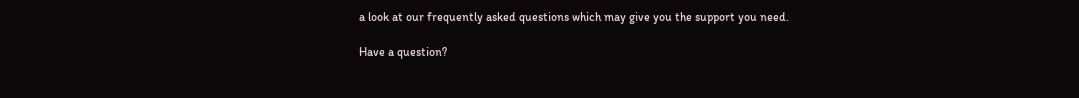a look at our frequently asked questions which may give you the support you need.

Have a question?